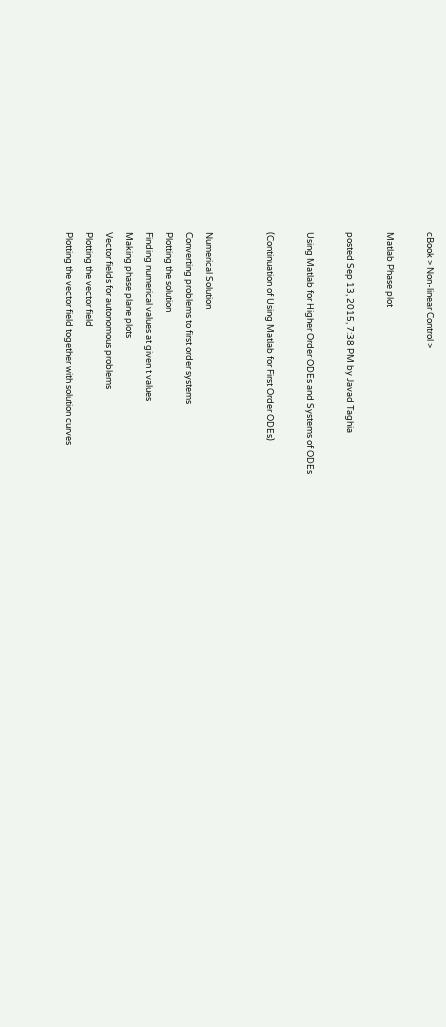cBook > Non-linear Control >

Matlab Phase plot

posted Sep 13, 2015, 7:38 PM by Javad Taghia

Using Matlab for Higher Order ODEs and Systems of ODEs

(Continuation of Using Matlab for First Order ODEs)


Numerical Solution
Converting problems to first order systems
Plotting the solution
Finding numerical values at given t values
Making phase plane plots
Vector fields for autonomous problems
Plotting the vector field
Plotting the vector field together with solution curves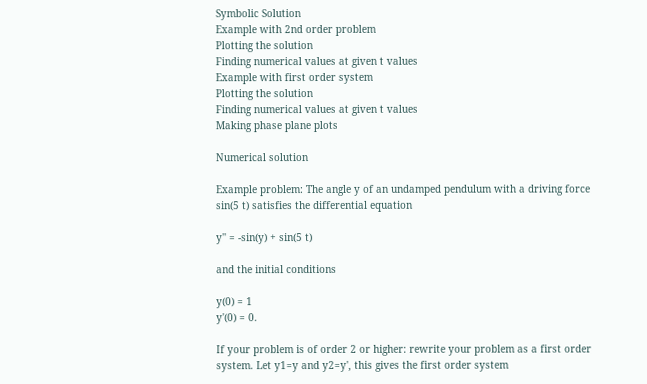Symbolic Solution
Example with 2nd order problem
Plotting the solution
Finding numerical values at given t values
Example with first order system
Plotting the solution
Finding numerical values at given t values
Making phase plane plots

Numerical solution

Example problem: The angle y of an undamped pendulum with a driving force sin(5 t) satisfies the differential equation

y'' = -sin(y) + sin(5 t)

and the initial conditions

y(0) = 1
y'(0) = 0.

If your problem is of order 2 or higher: rewrite your problem as a first order system. Let y1=y and y2=y', this gives the first order system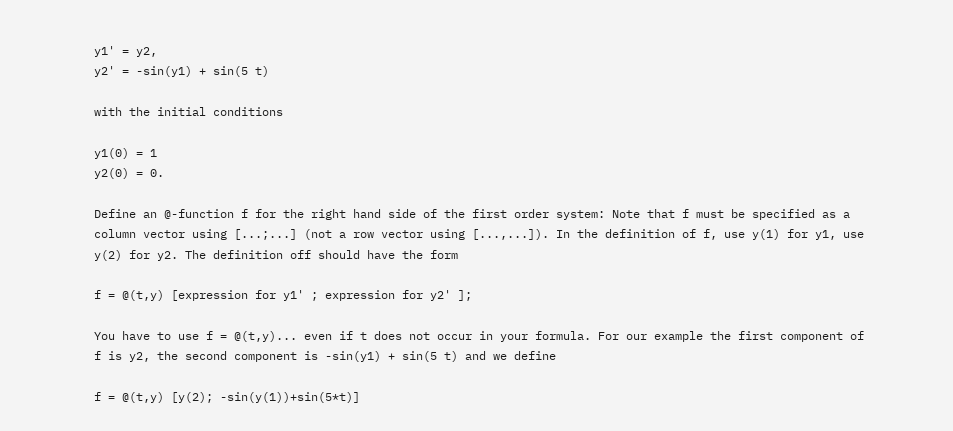y1' = y2,
y2' = -sin(y1) + sin(5 t)

with the initial conditions

y1(0) = 1
y2(0) = 0.

Define an @-function f for the right hand side of the first order system: Note that f must be specified as a column vector using [...;...] (not a row vector using [...,...]). In the definition of f, use y(1) for y1, use y(2) for y2. The definition off should have the form

f = @(t,y) [expression for y1' ; expression for y2' ];

You have to use f = @(t,y)... even if t does not occur in your formula. For our example the first component of f is y2, the second component is -sin(y1) + sin(5 t) and we define

f = @(t,y) [y(2); -sin(y(1))+sin(5*t)]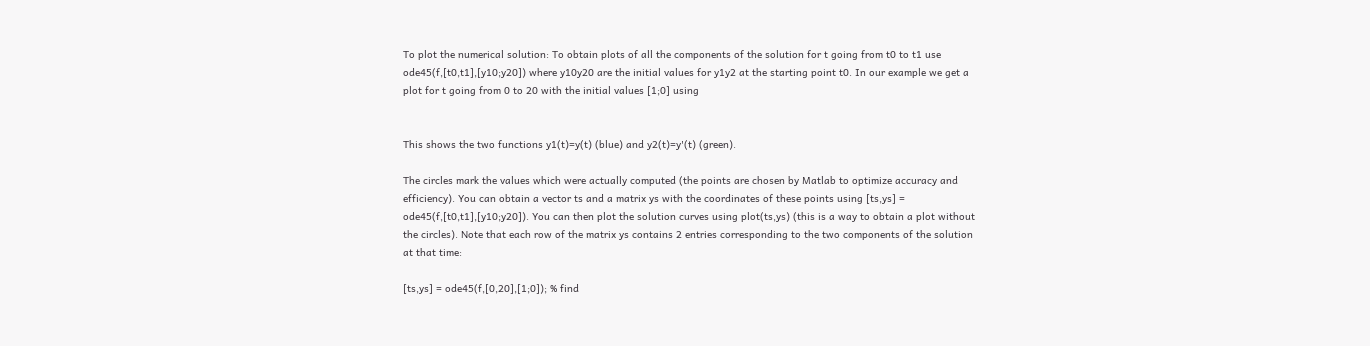To plot the numerical solution: To obtain plots of all the components of the solution for t going from t0 to t1 use ode45(f,[t0,t1],[y10;y20]) where y10y20 are the initial values for y1y2 at the starting point t0. In our example we get a plot for t going from 0 to 20 with the initial values [1;0] using


This shows the two functions y1(t)=y(t) (blue) and y2(t)=y'(t) (green).

The circles mark the values which were actually computed (the points are chosen by Matlab to optimize accuracy and efficiency). You can obtain a vector ts and a matrix ys with the coordinates of these points using [ts,ys] = ode45(f,[t0,t1],[y10;y20]). You can then plot the solution curves using plot(ts,ys) (this is a way to obtain a plot without the circles). Note that each row of the matrix ys contains 2 entries corresponding to the two components of the solution at that time:

[ts,ys] = ode45(f,[0,20],[1;0]); % find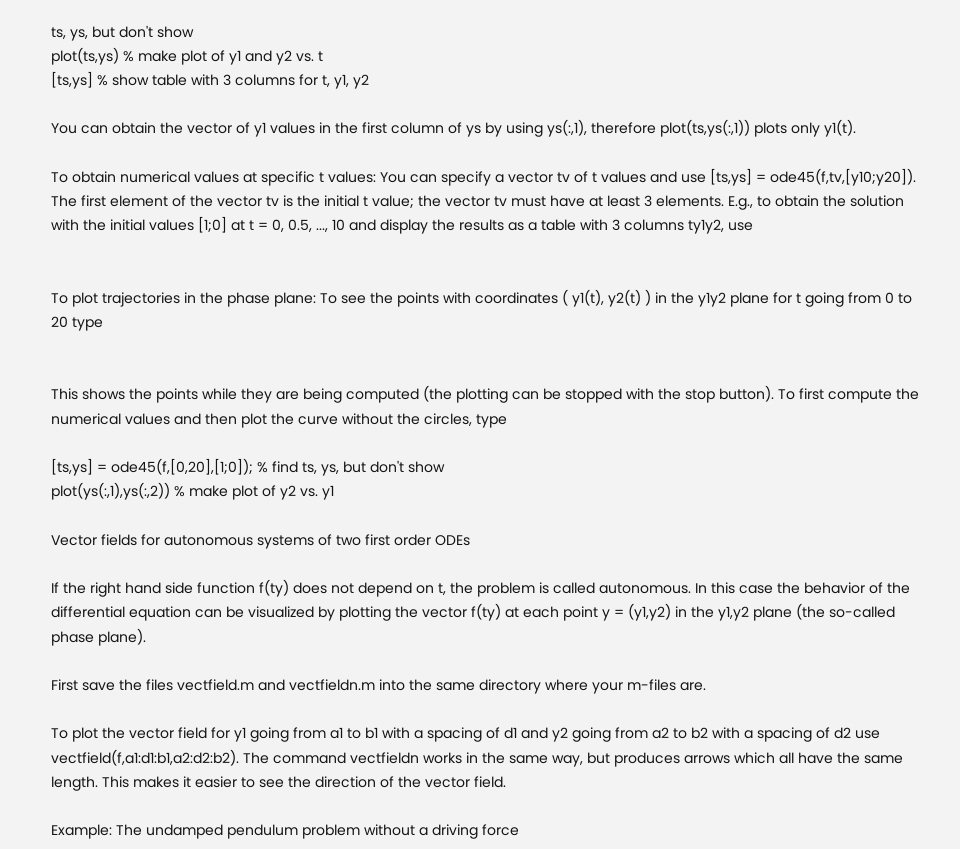ts, ys, but don't show
plot(ts,ys) % make plot of y1 and y2 vs. t
[ts,ys] % show table with 3 columns for t, y1, y2

You can obtain the vector of y1 values in the first column of ys by using ys(:,1), therefore plot(ts,ys(:,1)) plots only y1(t).

To obtain numerical values at specific t values: You can specify a vector tv of t values and use [ts,ys] = ode45(f,tv,[y10;y20]). The first element of the vector tv is the initial t value; the vector tv must have at least 3 elements. E.g., to obtain the solution with the initial values [1;0] at t = 0, 0.5, ..., 10 and display the results as a table with 3 columns ty1y2, use


To plot trajectories in the phase plane: To see the points with coordinates ( y1(t), y2(t) ) in the y1y2 plane for t going from 0 to 20 type


This shows the points while they are being computed (the plotting can be stopped with the stop button). To first compute the numerical values and then plot the curve without the circles, type

[ts,ys] = ode45(f,[0,20],[1;0]); % find ts, ys, but don't show
plot(ys(:,1),ys(:,2)) % make plot of y2 vs. y1

Vector fields for autonomous systems of two first order ODEs

If the right hand side function f(ty) does not depend on t, the problem is called autonomous. In this case the behavior of the differential equation can be visualized by plotting the vector f(ty) at each point y = (y1,y2) in the y1,y2 plane (the so-called phase plane).

First save the files vectfield.m and vectfieldn.m into the same directory where your m-files are.

To plot the vector field for y1 going from a1 to b1 with a spacing of d1 and y2 going from a2 to b2 with a spacing of d2 use vectfield(f,a1:d1:b1,a2:d2:b2). The command vectfieldn works in the same way, but produces arrows which all have the same length. This makes it easier to see the direction of the vector field.

Example: The undamped pendulum problem without a driving force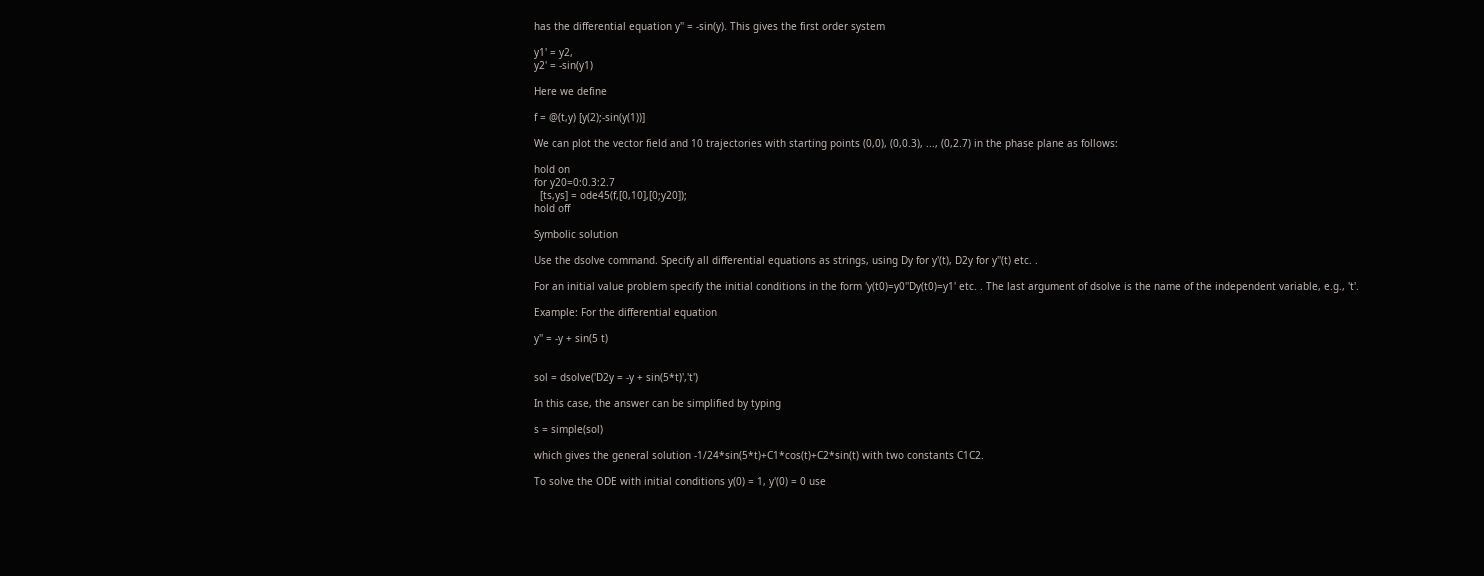has the differential equation y'' = -sin(y). This gives the first order system

y1' = y2,
y2' = -sin(y1)

Here we define

f = @(t,y) [y(2);-sin(y(1))]

We can plot the vector field and 10 trajectories with starting points (0,0), (0,0.3), ..., (0,2.7) in the phase plane as follows:

hold on
for y20=0:0.3:2.7
  [ts,ys] = ode45(f,[0,10],[0;y20]);
hold off

Symbolic solution

Use the dsolve command. Specify all differential equations as strings, using Dy for y'(t), D2y for y''(t) etc. .

For an initial value problem specify the initial conditions in the form 'y(t0)=y0''Dy(t0)=y1' etc. . The last argument of dsolve is the name of the independent variable, e.g., 't'.

Example: For the differential equation

y'' = -y + sin(5 t)


sol = dsolve('D2y = -y + sin(5*t)','t')

In this case, the answer can be simplified by typing

s = simple(sol)

which gives the general solution -1/24*sin(5*t)+C1*cos(t)+C2*sin(t) with two constants C1C2.

To solve the ODE with initial conditions y(0) = 1, y'(0) = 0 use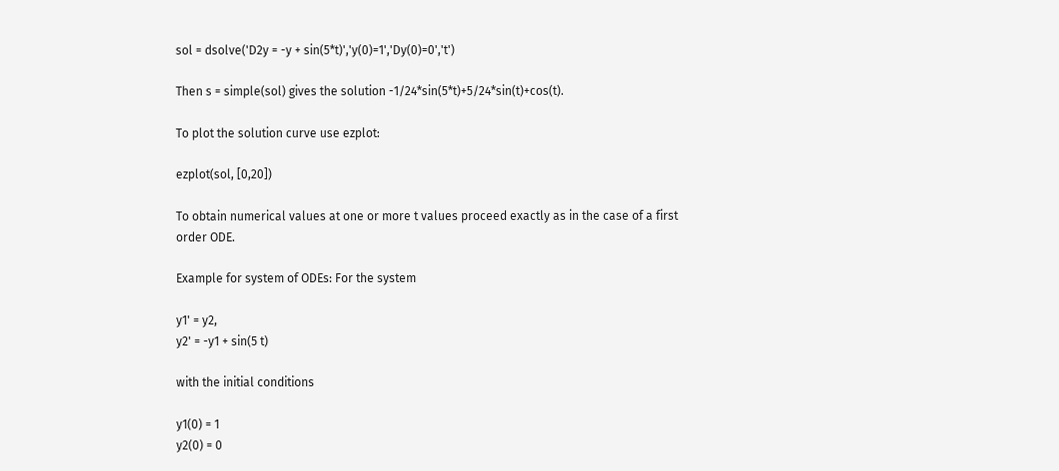sol = dsolve('D2y = -y + sin(5*t)','y(0)=1','Dy(0)=0','t')

Then s = simple(sol) gives the solution -1/24*sin(5*t)+5/24*sin(t)+cos(t).

To plot the solution curve use ezplot:

ezplot(sol, [0,20])

To obtain numerical values at one or more t values proceed exactly as in the case of a first order ODE.

Example for system of ODEs: For the system

y1' = y2,
y2' = -y1 + sin(5 t)

with the initial conditions

y1(0) = 1
y2(0) = 0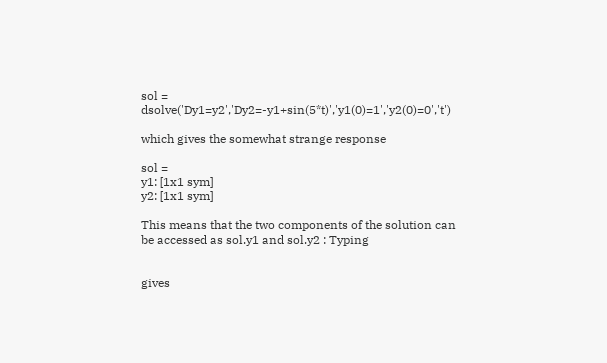sol = dsolve('Dy1=y2','Dy2=-y1+sin(5*t)','y1(0)=1','y2(0)=0','t')

which gives the somewhat strange response

sol =
y1: [1x1 sym]
y2: [1x1 sym]

This means that the two components of the solution can be accessed as sol.y1 and sol.y2 : Typing


gives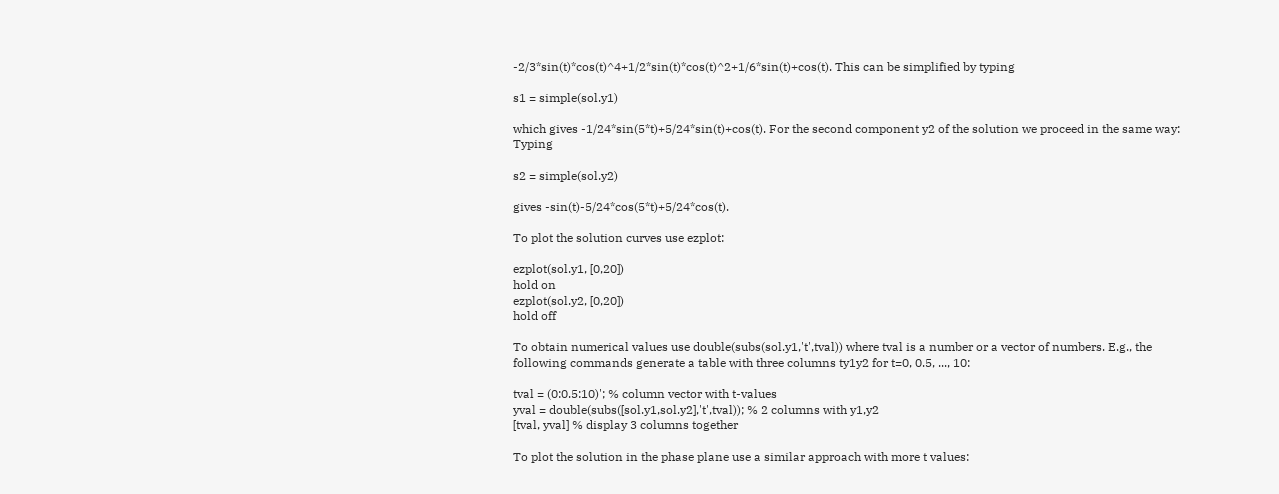-2/3*sin(t)*cos(t)^4+1/2*sin(t)*cos(t)^2+1/6*sin(t)+cos(t). This can be simplified by typing

s1 = simple(sol.y1)

which gives -1/24*sin(5*t)+5/24*sin(t)+cos(t). For the second component y2 of the solution we proceed in the same way: Typing

s2 = simple(sol.y2)

gives -sin(t)-5/24*cos(5*t)+5/24*cos(t).

To plot the solution curves use ezplot:

ezplot(sol.y1, [0,20])
hold on
ezplot(sol.y2, [0,20])
hold off

To obtain numerical values use double(subs(sol.y1,'t',tval)) where tval is a number or a vector of numbers. E.g., the following commands generate a table with three columns ty1y2 for t=0, 0.5, ..., 10:

tval = (0:0.5:10)'; % column vector with t-values
yval = double(subs([sol.y1,sol.y2],'t',tval)); % 2 columns with y1,y2
[tval, yval] % display 3 columns together

To plot the solution in the phase plane use a similar approach with more t values: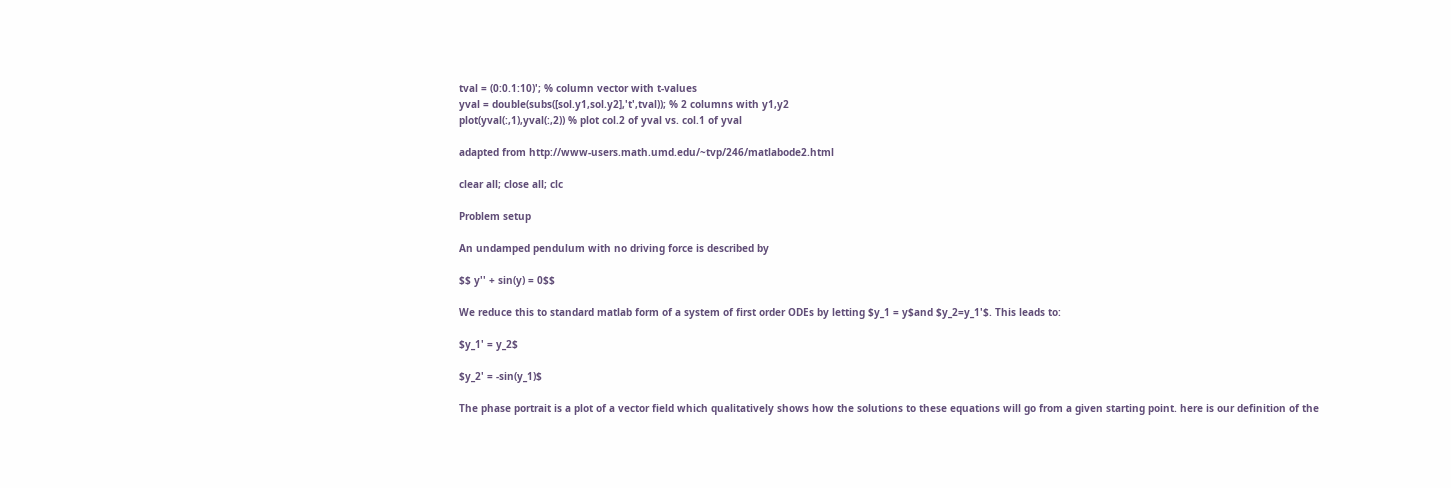tval = (0:0.1:10)'; % column vector with t-values
yval = double(subs([sol.y1,sol.y2],'t',tval)); % 2 columns with y1,y2
plot(yval(:,1),yval(:,2)) % plot col.2 of yval vs. col.1 of yval

adapted from http://www-users.math.umd.edu/~tvp/246/matlabode2.html

clear all; close all; clc

Problem setup

An undamped pendulum with no driving force is described by

$$ y'' + sin(y) = 0$$

We reduce this to standard matlab form of a system of first order ODEs by letting $y_1 = y$and $y_2=y_1'$. This leads to:

$y_1' = y_2$

$y_2' = -sin(y_1)$

The phase portrait is a plot of a vector field which qualitatively shows how the solutions to these equations will go from a given starting point. here is our definition of the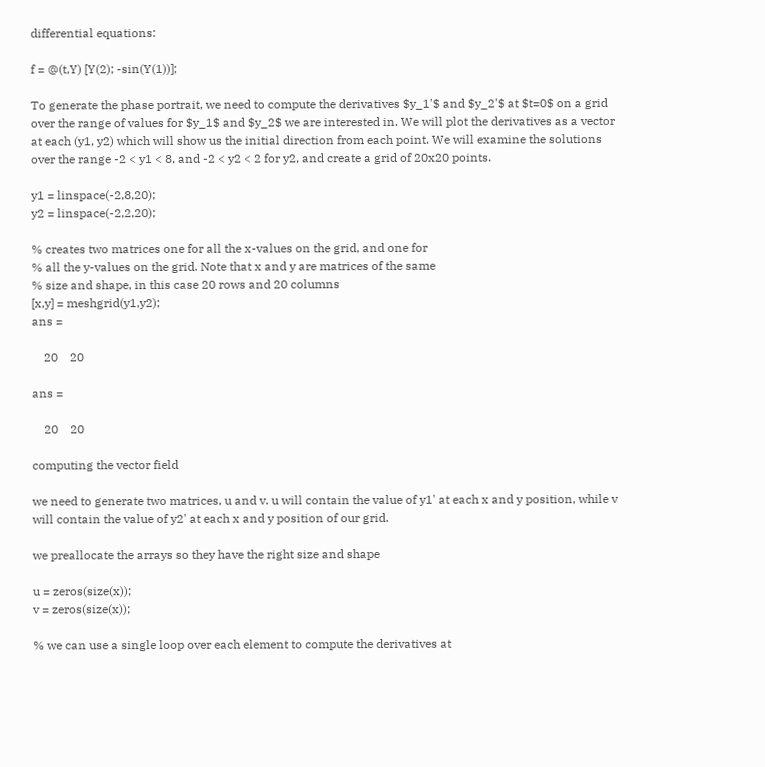differential equations:

f = @(t,Y) [Y(2); -sin(Y(1))];

To generate the phase portrait, we need to compute the derivatives $y_1'$ and $y_2'$ at $t=0$ on a grid over the range of values for $y_1$ and $y_2$ we are interested in. We will plot the derivatives as a vector at each (y1, y2) which will show us the initial direction from each point. We will examine the solutions over the range -2 < y1 < 8, and -2 < y2 < 2 for y2, and create a grid of 20x20 points.

y1 = linspace(-2,8,20);
y2 = linspace(-2,2,20);

% creates two matrices one for all the x-values on the grid, and one for
% all the y-values on the grid. Note that x and y are matrices of the same
% size and shape, in this case 20 rows and 20 columns
[x,y] = meshgrid(y1,y2);
ans =

    20    20

ans =

    20    20

computing the vector field

we need to generate two matrices, u and v. u will contain the value of y1' at each x and y position, while v will contain the value of y2' at each x and y position of our grid.

we preallocate the arrays so they have the right size and shape

u = zeros(size(x));
v = zeros(size(x));

% we can use a single loop over each element to compute the derivatives at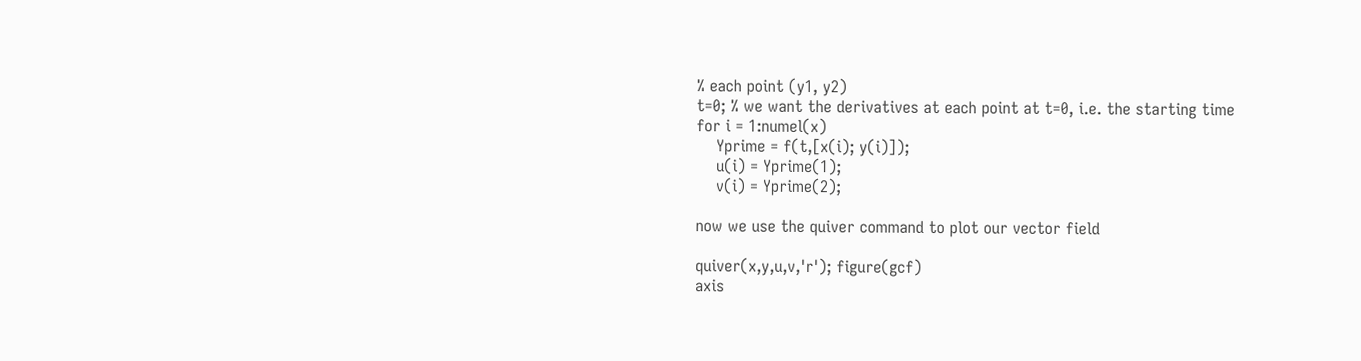% each point (y1, y2)
t=0; % we want the derivatives at each point at t=0, i.e. the starting time
for i = 1:numel(x)
    Yprime = f(t,[x(i); y(i)]);
    u(i) = Yprime(1);
    v(i) = Yprime(2);

now we use the quiver command to plot our vector field

quiver(x,y,u,v,'r'); figure(gcf)
axis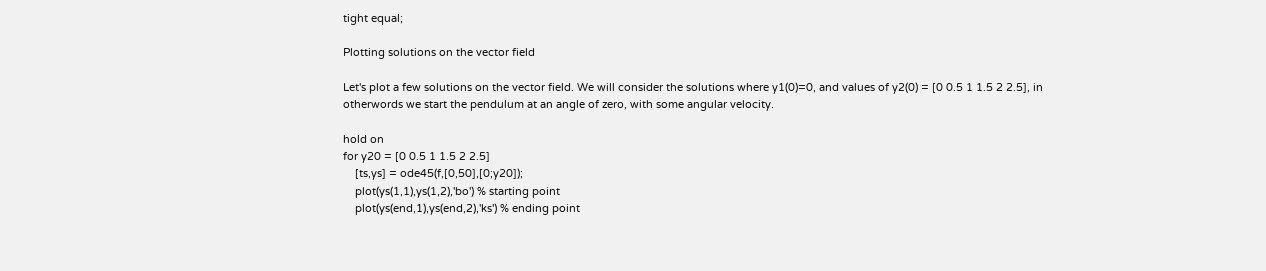tight equal;

Plotting solutions on the vector field

Let's plot a few solutions on the vector field. We will consider the solutions where y1(0)=0, and values of y2(0) = [0 0.5 1 1.5 2 2.5], in otherwords we start the pendulum at an angle of zero, with some angular velocity.

hold on
for y20 = [0 0.5 1 1.5 2 2.5]
    [ts,ys] = ode45(f,[0,50],[0;y20]);
    plot(ys(1,1),ys(1,2),'bo') % starting point
    plot(ys(end,1),ys(end,2),'ks') % ending point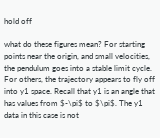hold off

what do these figures mean? For starting points near the origin, and small velocities, the pendulum goes into a stable limit cycle. For others, the trajectory appears to fly off into y1 space. Recall that y1 is an angle that has values from $-\pi$ to $\pi$. The y1 data in this case is not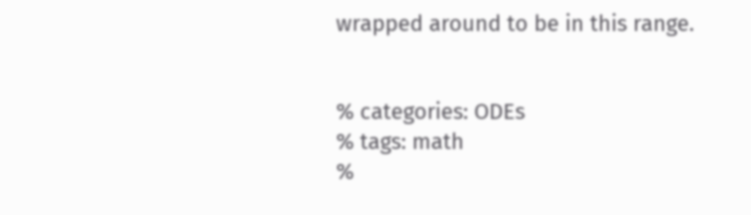wrapped around to be in this range.


% categories: ODEs
% tags: math
%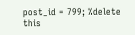post_id = 799; %delete this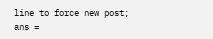line to force new post;
ans =